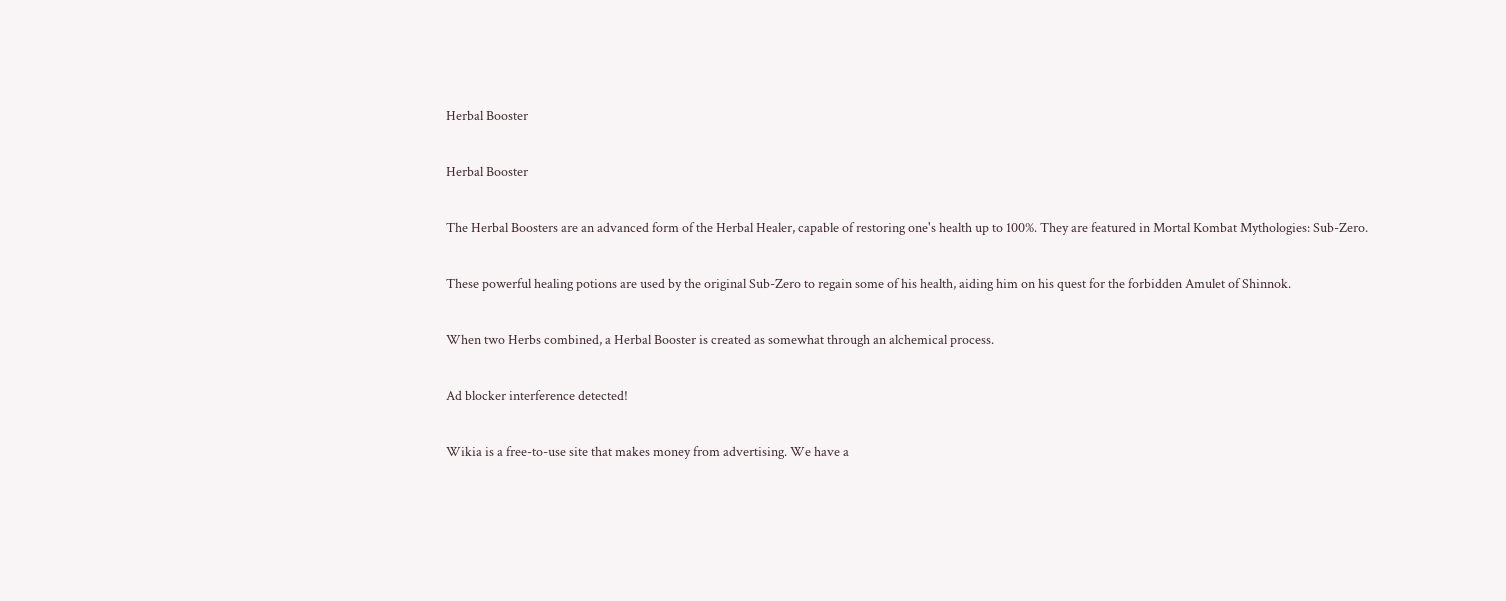Herbal Booster

Herbal Booster

The Herbal Boosters are an advanced form of the Herbal Healer, capable of restoring one's health up to 100%. They are featured in Mortal Kombat Mythologies: Sub-Zero.

These powerful healing potions are used by the original Sub-Zero to regain some of his health, aiding him on his quest for the forbidden Amulet of Shinnok.

When two Herbs combined, a Herbal Booster is created as somewhat through an alchemical process.

Ad blocker interference detected!

Wikia is a free-to-use site that makes money from advertising. We have a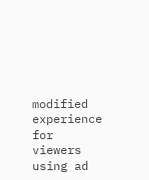modified experience for viewers using ad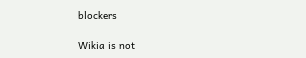blockers

Wikia is not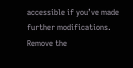accessible if you’ve made further modifications. Remove the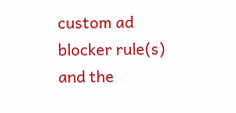custom ad blocker rule(s) and the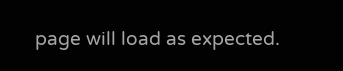page will load as expected.